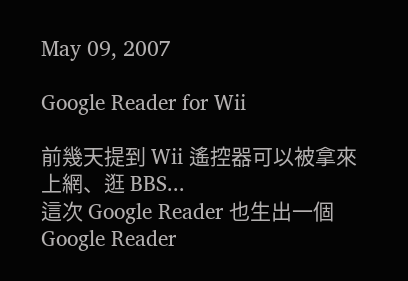May 09, 2007

Google Reader for Wii

前幾天提到 Wii 遙控器可以被拿來上網、逛 BBS...
這次 Google Reader 也生出一個 Google Reader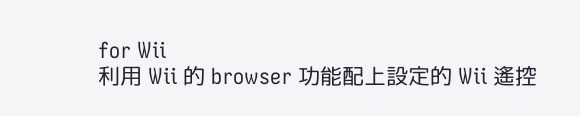for Wii
利用 Wii 的 browser 功能配上設定的 Wii 遙控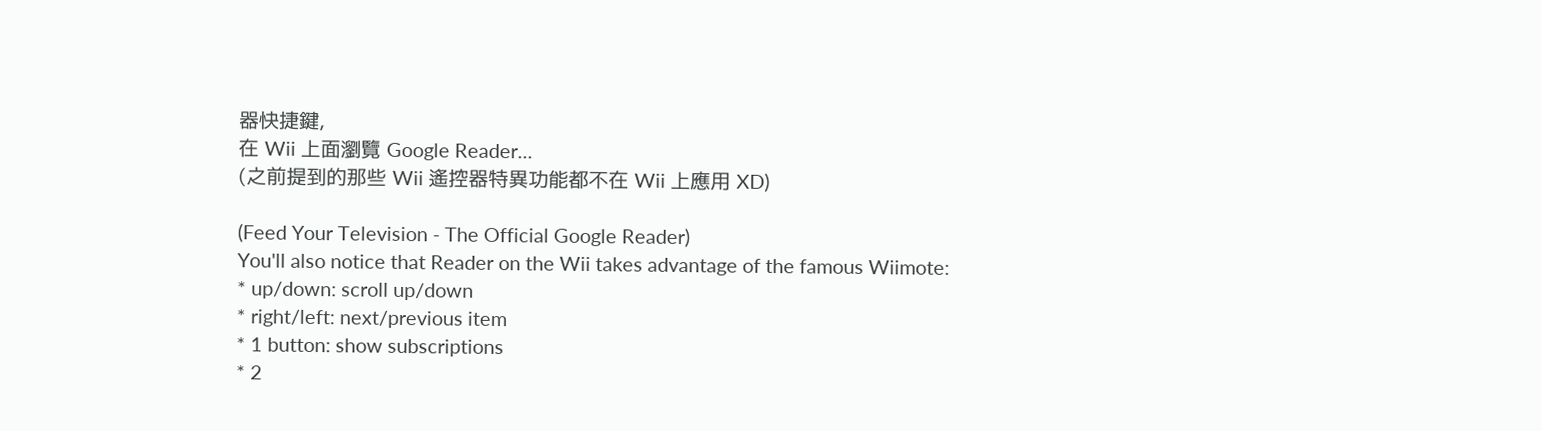器快捷鍵,
在 Wii 上面瀏覽 Google Reader...
(之前提到的那些 Wii 遙控器特異功能都不在 Wii 上應用 XD)

(Feed Your Television - The Official Google Reader)
You'll also notice that Reader on the Wii takes advantage of the famous Wiimote:
* up/down: scroll up/down
* right/left: next/previous item
* 1 button: show subscriptions
* 2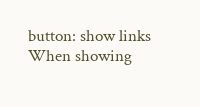button: show links
When showing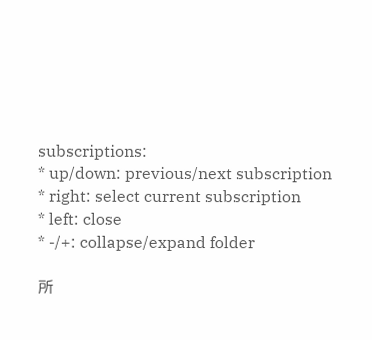subscriptions:
* up/down: previous/next subscription
* right: select current subscription
* left: close
* -/+: collapse/expand folder

所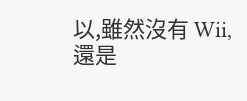以,雖然沒有 Wii,
還是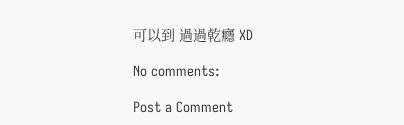可以到 過過乾癮 XD

No comments:

Post a Comment